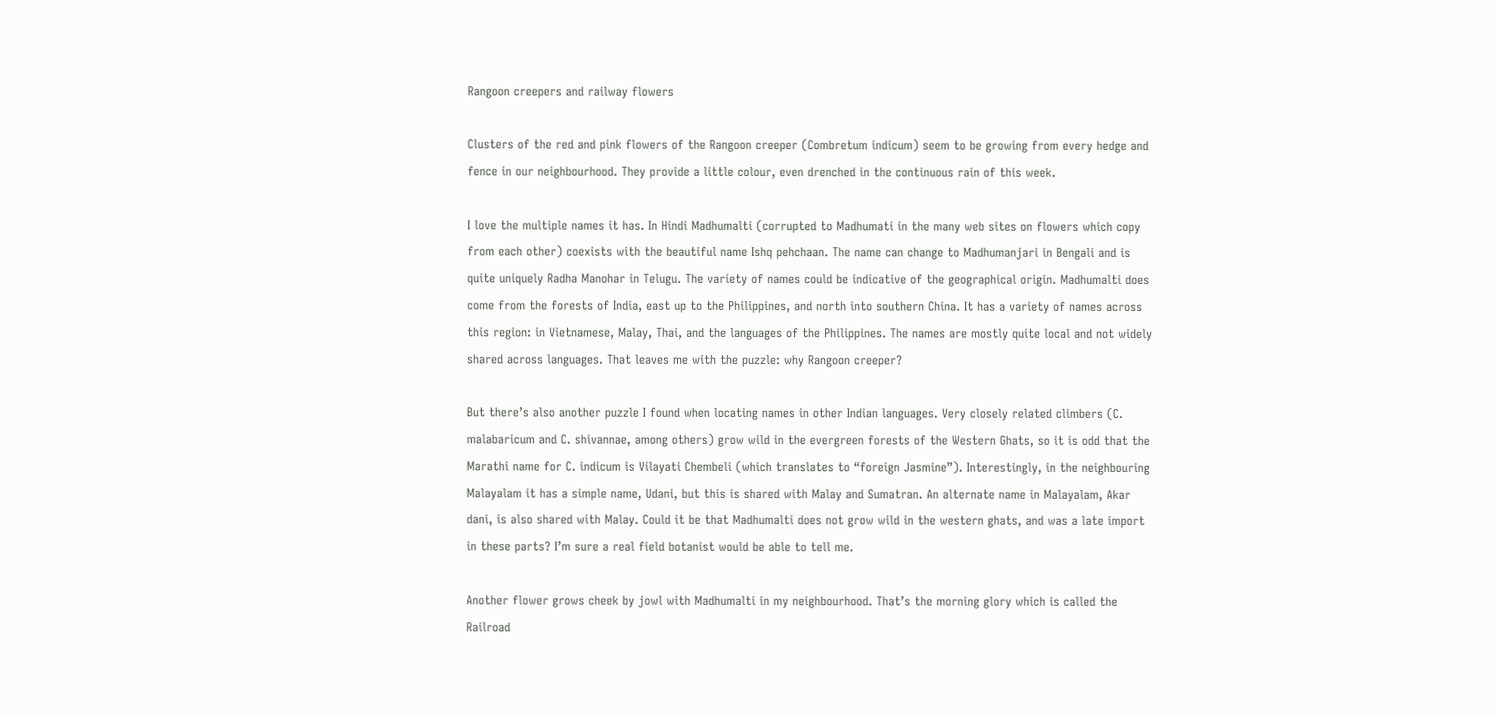Rangoon creepers and railway flowers

Clusters of the red and pink flowers of the Rangoon creeper (Combretum indicum) seem to be growing from every hedge and fence in our neighbourhood. They provide a little colour, even drenched in the continuous rain of this week.

I love the multiple names it has. In Hindi Madhumalti (corrupted to Madhumati in the many web sites on flowers which copy from each other) coexists with the beautiful name Ishq pehchaan. The name can change to Madhumanjari in Bengali and is quite uniquely Radha Manohar in Telugu. The variety of names could be indicative of the geographical origin. Madhumalti does come from the forests of India, east up to the Philippines, and north into southern China. It has a variety of names across this region: in Vietnamese, Malay, Thai, and the languages of the Philippines. The names are mostly quite local and not widely shared across languages. That leaves me with the puzzle: why Rangoon creeper?

But there’s also another puzzle I found when locating names in other Indian languages. Very closely related climbers (C. malabaricum and C. shivannae, among others) grow wild in the evergreen forests of the Western Ghats, so it is odd that the Marathi name for C. indicum is Vilayati Chembeli (which translates to “foreign Jasmine”). Interestingly, in the neighbouring Malayalam it has a simple name, Udani, but this is shared with Malay and Sumatran. An alternate name in Malayalam, Akar dani, is also shared with Malay. Could it be that Madhumalti does not grow wild in the western ghats, and was a late import in these parts? I’m sure a real field botanist would be able to tell me.

Another flower grows cheek by jowl with Madhumalti in my neighbourhood. That’s the morning glory which is called the Railroad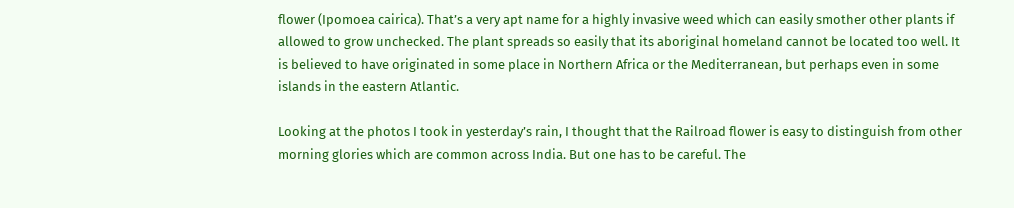flower (Ipomoea cairica). That’s a very apt name for a highly invasive weed which can easily smother other plants if allowed to grow unchecked. The plant spreads so easily that its aboriginal homeland cannot be located too well. It is believed to have originated in some place in Northern Africa or the Mediterranean, but perhaps even in some islands in the eastern Atlantic.

Looking at the photos I took in yesterday’s rain, I thought that the Railroad flower is easy to distinguish from other morning glories which are common across India. But one has to be careful. The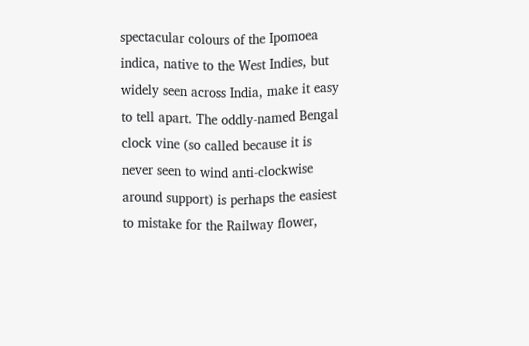spectacular colours of the Ipomoea indica, native to the West Indies, but widely seen across India, make it easy to tell apart. The oddly-named Bengal clock vine (so called because it is never seen to wind anti-clockwise around support) is perhaps the easiest to mistake for the Railway flower,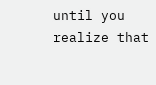until you realize that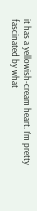it has a yellowish-cream heart. I’m pretty fascinated by what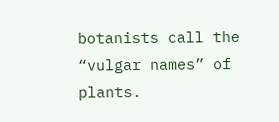botanists call the “vulgar names” of plants.